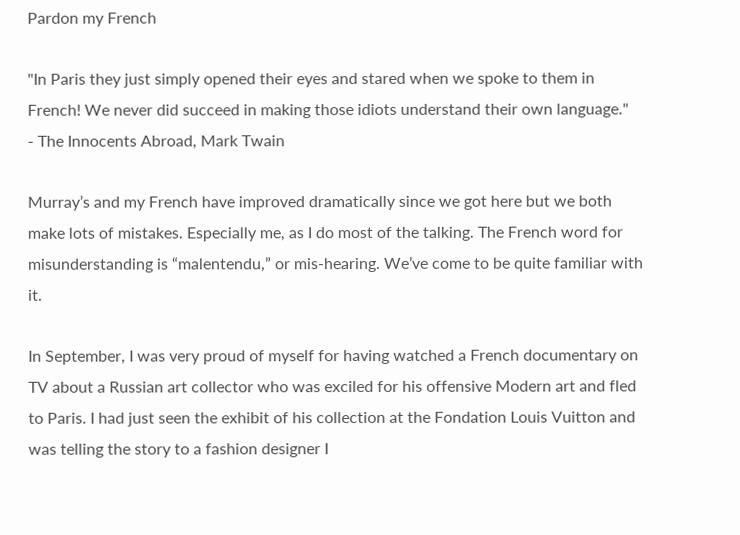Pardon my French

"In Paris they just simply opened their eyes and stared when we spoke to them in French! We never did succeed in making those idiots understand their own language."
- The Innocents Abroad, Mark Twain

Murray’s and my French have improved dramatically since we got here but we both make lots of mistakes. Especially me, as I do most of the talking. The French word for misunderstanding is “malentendu,” or mis-hearing. We’ve come to be quite familiar with it.

In September, I was very proud of myself for having watched a French documentary on TV about a Russian art collector who was exciled for his offensive Modern art and fled to Paris. I had just seen the exhibit of his collection at the Fondation Louis Vuitton and was telling the story to a fashion designer I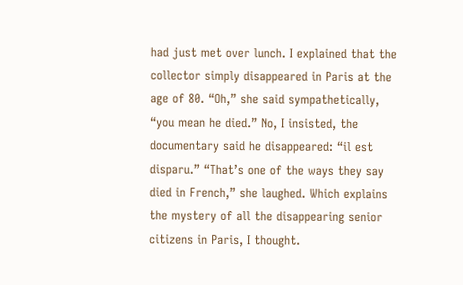had just met over lunch. I explained that the collector simply disappeared in Paris at the age of 80. “Oh,” she said sympathetically, “you mean he died.” No, I insisted, the documentary said he disappeared: “il est disparu.” “That’s one of the ways they say died in French,” she laughed. Which explains the mystery of all the disappearing senior citizens in Paris, I thought.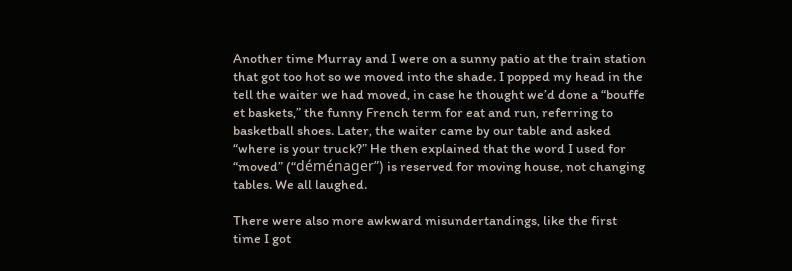Another time Murray and I were on a sunny patio at the train station that got too hot so we moved into the shade. I popped my head in the tell the waiter we had moved, in case he thought we’d done a “bouffe et baskets,” the funny French term for eat and run, referring to basketball shoes. Later, the waiter came by our table and asked “where is your truck?” He then explained that the word I used for “moved” (“déménager”) is reserved for moving house, not changing tables. We all laughed.

There were also more awkward misundertandings, like the first time I got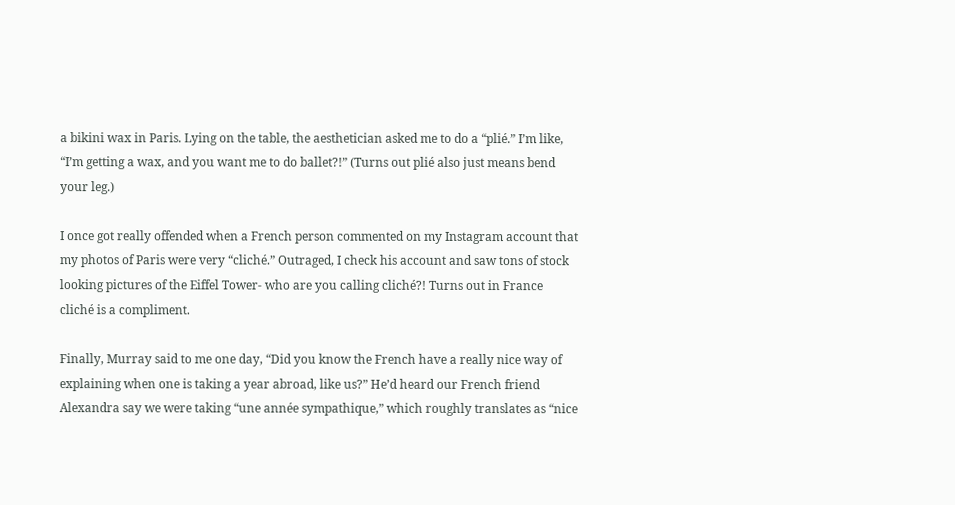a bikini wax in Paris. Lying on the table, the aesthetician asked me to do a “plié.” I’m like, “I’m getting a wax, and you want me to do ballet?!” (Turns out plié also just means bend your leg.)

I once got really offended when a French person commented on my Instagram account that my photos of Paris were very “cliché.” Outraged, I check his account and saw tons of stock looking pictures of the Eiffel Tower- who are you calling cliché?! Turns out in France cliché is a compliment.

Finally, Murray said to me one day, “Did you know the French have a really nice way of explaining when one is taking a year abroad, like us?” He’d heard our French friend Alexandra say we were taking “une année sympathique,” which roughly translates as “nice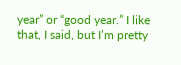year” or “good year.” I like that, I said, but I’m pretty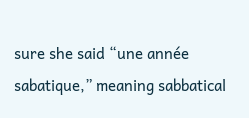sure she said “une année sabatique,” meaning sabbatical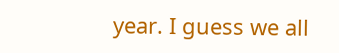year. I guess we all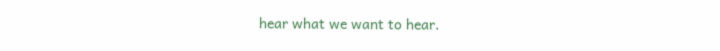hear what we want to hear.